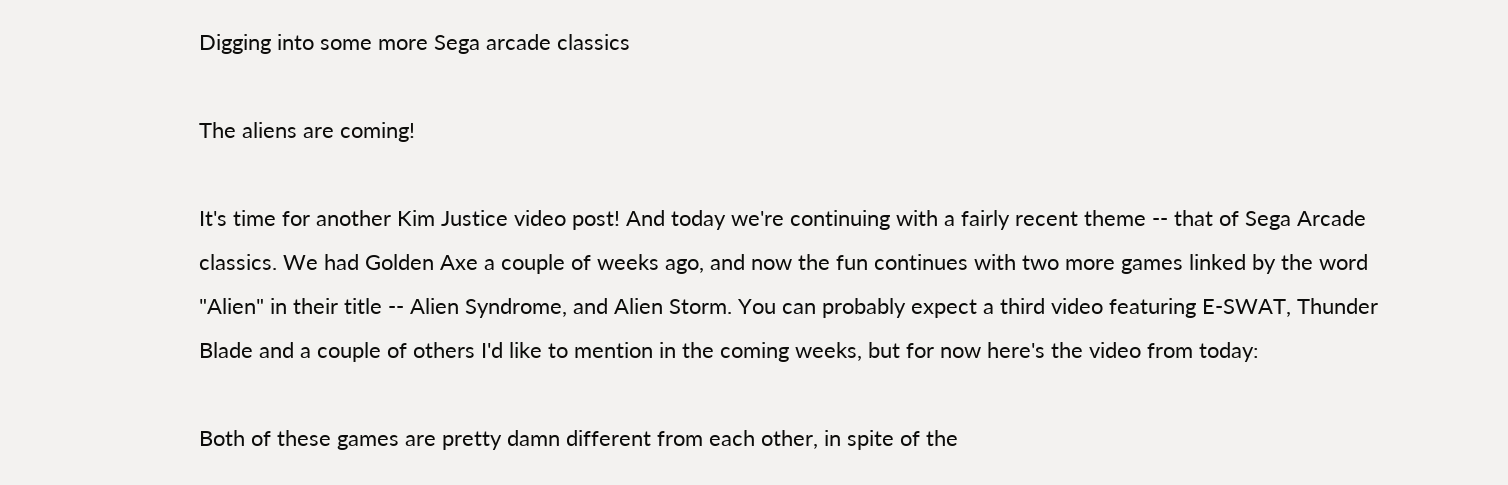Digging into some more Sega arcade classics

The aliens are coming!

It's time for another Kim Justice video post! And today we're continuing with a fairly recent theme -- that of Sega Arcade classics. We had Golden Axe a couple of weeks ago, and now the fun continues with two more games linked by the word "Alien" in their title -- Alien Syndrome, and Alien Storm. You can probably expect a third video featuring E-SWAT, Thunder Blade and a couple of others I'd like to mention in the coming weeks, but for now here's the video from today:

Both of these games are pretty damn different from each other, in spite of the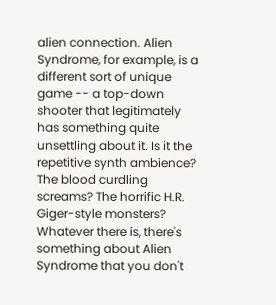alien connection. Alien Syndrome, for example, is a different sort of unique game -- a top-down shooter that legitimately has something quite unsettling about it. Is it the repetitive synth ambience? The blood curdling screams? The horrific H.R. Giger-style monsters? Whatever there is, there's something about Alien Syndrome that you don't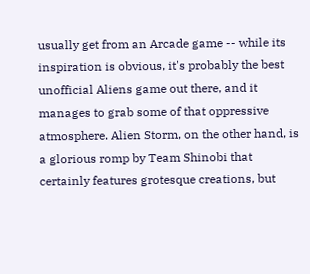usually get from an Arcade game -- while its inspiration is obvious, it's probably the best unofficial Aliens game out there, and it manages to grab some of that oppressive atmosphere. Alien Storm, on the other hand, is a glorious romp by Team Shinobi that certainly features grotesque creations, but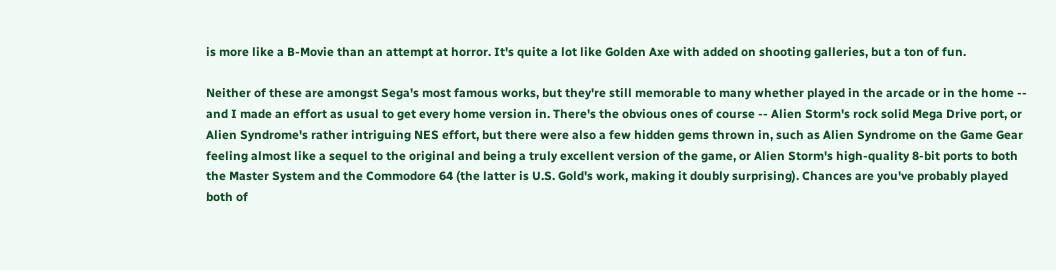is more like a B-Movie than an attempt at horror. It's quite a lot like Golden Axe with added on shooting galleries, but a ton of fun.

Neither of these are amongst Sega's most famous works, but they're still memorable to many whether played in the arcade or in the home -- and I made an effort as usual to get every home version in. There's the obvious ones of course -- Alien Storm's rock solid Mega Drive port, or Alien Syndrome's rather intriguing NES effort, but there were also a few hidden gems thrown in, such as Alien Syndrome on the Game Gear feeling almost like a sequel to the original and being a truly excellent version of the game, or Alien Storm's high-quality 8-bit ports to both the Master System and the Commodore 64 (the latter is U.S. Gold's work, making it doubly surprising). Chances are you've probably played both of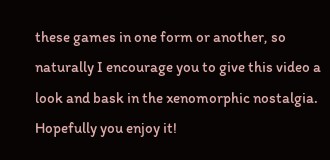these games in one form or another, so naturally I encourage you to give this video a look and bask in the xenomorphic nostalgia. Hopefully you enjoy it!